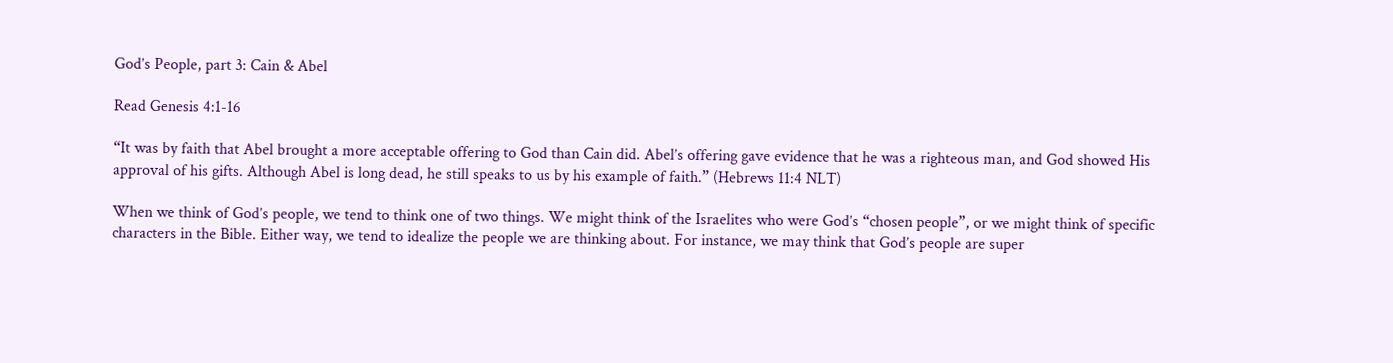God’s People, part 3: Cain & Abel

Read Genesis 4:1-16

“It was by faith that Abel brought a more acceptable offering to God than Cain did. Abel’s offering gave evidence that he was a righteous man, and God showed His approval of his gifts. Although Abel is long dead, he still speaks to us by his example of faith.” (Hebrews 11:4 NLT)

When we think of God’s people, we tend to think one of two things. We might think of the Israelites who were God’s “chosen people”, or we might think of specific characters in the Bible. Either way, we tend to idealize the people we are thinking about. For instance, we may think that God’s people are super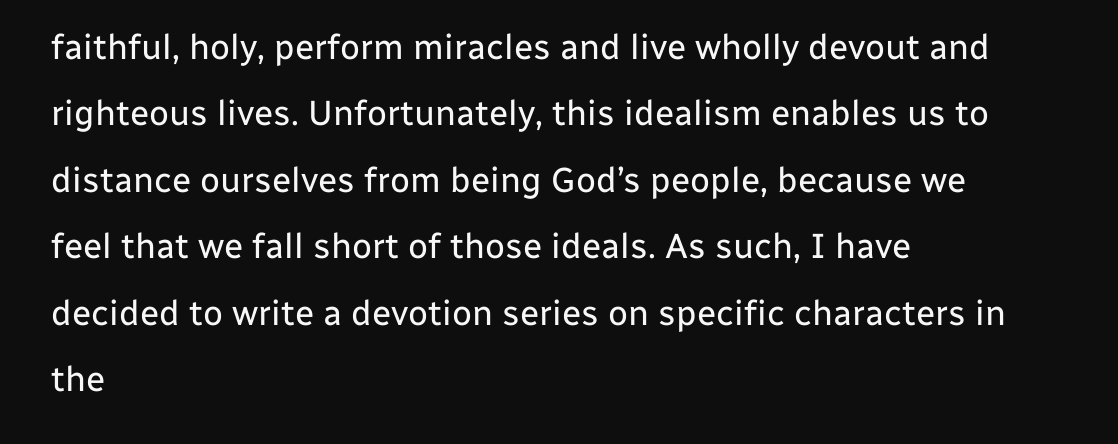faithful, holy, perform miracles and live wholly devout and righteous lives. Unfortunately, this idealism enables us to distance ourselves from being God’s people, because we feel that we fall short of those ideals. As such, I have decided to write a devotion series on specific characters in the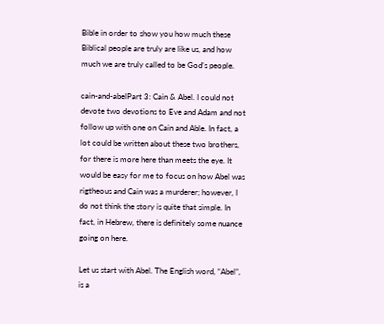Bible in order to show you how much these Biblical people are truly are like us, and how much we are truly called to be God’s people.

cain-and-abelPart 3: Cain & Abel. I could not devote two devotions to Eve and Adam and not follow up with one on Cain and Able. In fact, a lot could be written about these two brothers, for there is more here than meets the eye. It would be easy for me to focus on how Abel was rigtheous and Cain was a murderer; however, I do not think the story is quite that simple. In fact, in Hebrew, there is definitely some nuance going on here.

Let us start with Abel. The English word, “Abel”, is a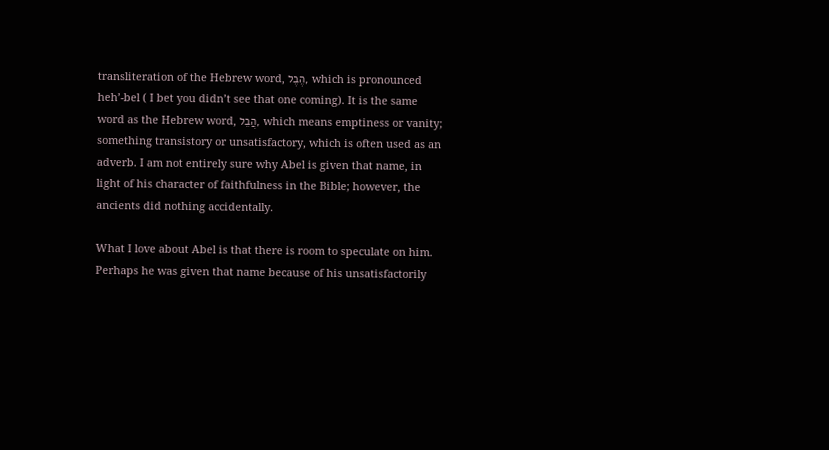transliteration of the Hebrew word, הֶבֶל, which is pronounced heh’-bel ( I bet you didn’t see that one coming). It is the same word as the Hebrew word, הֲבֵל, which means emptiness or vanity; something transistory or unsatisfactory, which is often used as an adverb. I am not entirely sure why Abel is given that name, in light of his character of faithfulness in the Bible; however, the ancients did nothing accidentally.

What I love about Abel is that there is room to speculate on him. Perhaps he was given that name because of his unsatisfactorily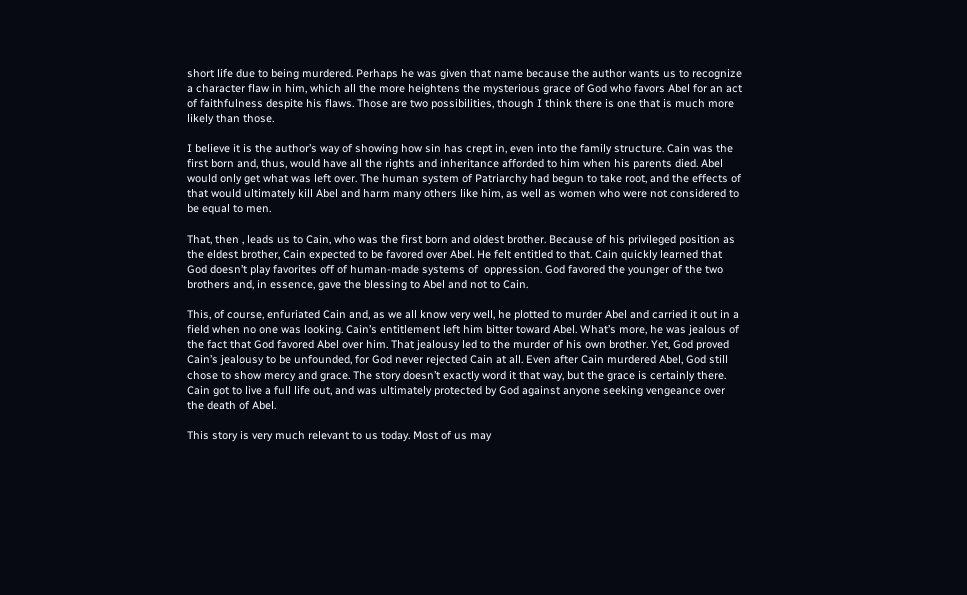short life due to being murdered. Perhaps he was given that name because the author wants us to recognize a character flaw in him, which all the more heightens the mysterious grace of God who favors Abel for an act of faithfulness despite his flaws. Those are two possibilities, though I think there is one that is much more likely than those.

I believe it is the author’s way of showing how sin has crept in, even into the family structure. Cain was the first born and, thus, would have all the rights and inheritance afforded to him when his parents died. Abel would only get what was left over. The human system of Patriarchy had begun to take root, and the effects of that would ultimately kill Abel and harm many others like him, as well as women who were not considered to be equal to men.

That, then , leads us to Cain, who was the first born and oldest brother. Because of his privileged position as the eldest brother, Cain expected to be favored over Abel. He felt entitled to that. Cain quickly learned that God doesn’t play favorites off of human-made systems of  oppression. God favored the younger of the two brothers and, in essence, gave the blessing to Abel and not to Cain.

This, of course, enfuriated Cain and, as we all know very well, he plotted to murder Abel and carried it out in a field when no one was looking. Cain’s entitlement left him bitter toward Abel. What’s more, he was jealous of the fact that God favored Abel over him. That jealousy led to the murder of his own brother. Yet, God proved Cain’s jealousy to be unfounded, for God never rejected Cain at all. Even after Cain murdered Abel, God still chose to show mercy and grace. The story doesn’t exactly word it that way, but the grace is certainly there. Cain got to live a full life out, and was ultimately protected by God against anyone seeking vengeance over the death of Abel.

This story is very much relevant to us today. Most of us may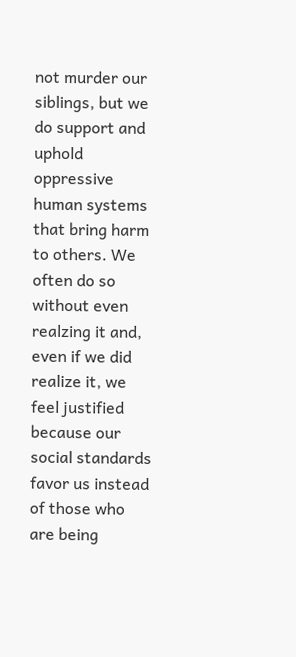not murder our siblings, but we do support and uphold oppressive human systems that bring harm to others. We often do so without even realzing it and, even if we did realize it, we feel justified because our social standards favor us instead of those who are being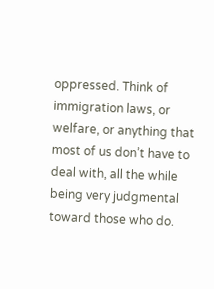oppressed. Think of immigration laws, or welfare, or anything that most of us don’t have to deal with, all the while being very judgmental toward those who do.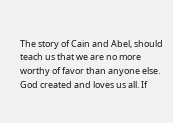The story of Cain and Abel, should teach us that we are no more worthy of favor than anyone else. God created and loves us all. If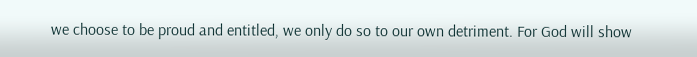we choose to be proud and entitled, we only do so to our own detriment. For God will show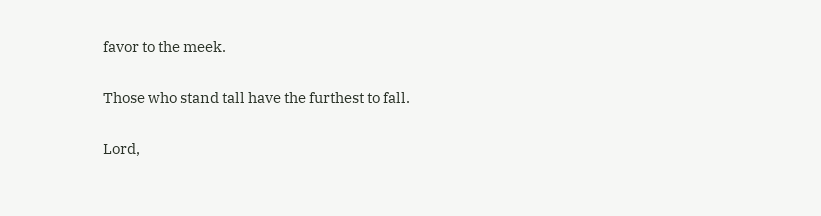favor to the meek.

Those who stand tall have the furthest to fall.

Lord,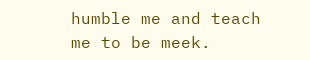humble me and teach me to be meek.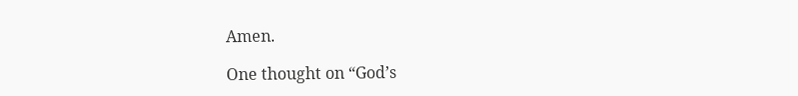Amen.

One thought on “God’s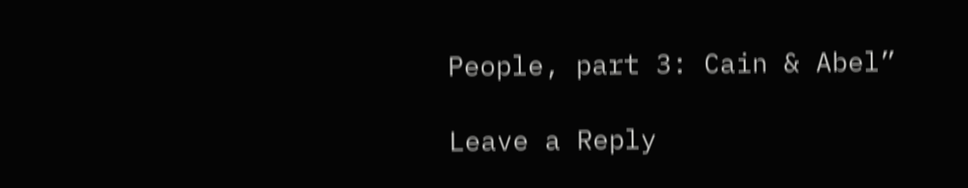People, part 3: Cain & Abel”

Leave a Reply